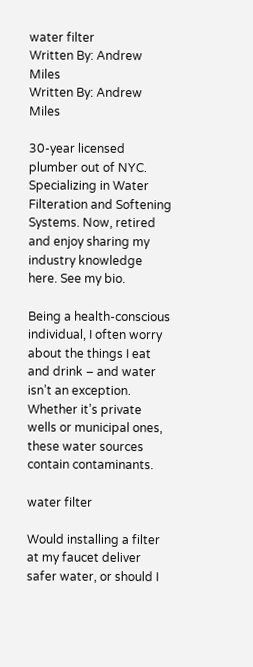water filter
Written By: Andrew Miles
Written By: Andrew Miles

30-year licensed plumber out of NYC. Specializing in Water Filteration and Softening Systems. Now, retired and enjoy sharing my industry knowledge here. See my bio.

Being a health-conscious individual, I often worry about the things I eat and drink – and water isn’t an exception. Whether it’s private wells or municipal ones, these water sources contain contaminants.

water filter

Would installing a filter at my faucet deliver safer water, or should I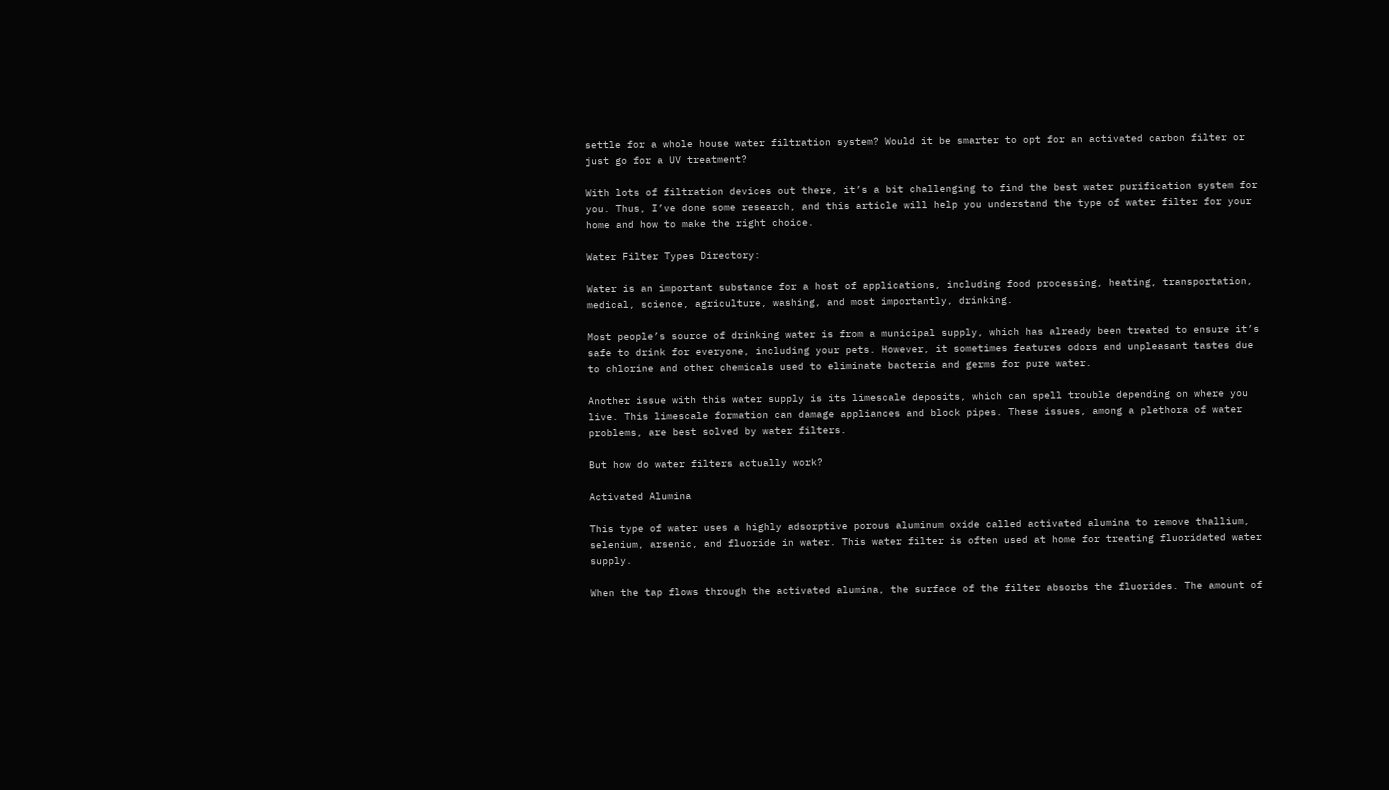settle for a whole house water filtration system? Would it be smarter to opt for an activated carbon filter or just go for a UV treatment?

With lots of filtration devices out there, it’s a bit challenging to find the best water purification system for you. Thus, I’ve done some research, and this article will help you understand the type of water filter for your home and how to make the right choice.

Water Filter Types Directory:

Water is an important substance for a host of applications, including food processing, heating, transportation, medical, science, agriculture, washing, and most importantly, drinking.

Most people’s source of drinking water is from a municipal supply, which has already been treated to ensure it’s safe to drink for everyone, including your pets. However, it sometimes features odors and unpleasant tastes due to chlorine and other chemicals used to eliminate bacteria and germs for pure water.

Another issue with this water supply is its limescale deposits, which can spell trouble depending on where you live. This limescale formation can damage appliances and block pipes. These issues, among a plethora of water problems, are best solved by water filters.

But how do water filters actually work?

Activated Alumina

This type of water uses a highly adsorptive porous aluminum oxide called activated alumina to remove thallium, selenium, arsenic, and fluoride in water. This water filter is often used at home for treating fluoridated water supply.

When the tap flows through the activated alumina, the surface of the filter absorbs the fluorides. The amount of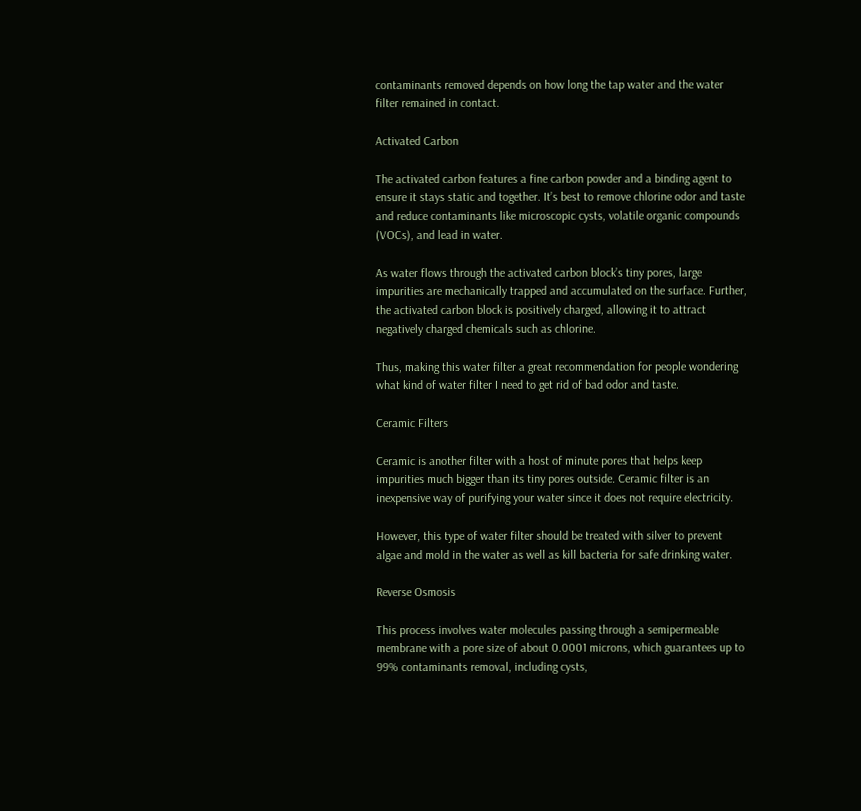contaminants removed depends on how long the tap water and the water filter remained in contact.

Activated Carbon

The activated carbon features a fine carbon powder and a binding agent to ensure it stays static and together. It’s best to remove chlorine odor and taste and reduce contaminants like microscopic cysts, volatile organic compounds (VOCs), and lead in water.

As water flows through the activated carbon block’s tiny pores, large impurities are mechanically trapped and accumulated on the surface. Further, the activated carbon block is positively charged, allowing it to attract negatively charged chemicals such as chlorine.

Thus, making this water filter a great recommendation for people wondering what kind of water filter I need to get rid of bad odor and taste.

Ceramic Filters

Ceramic is another filter with a host of minute pores that helps keep impurities much bigger than its tiny pores outside. Ceramic filter is an inexpensive way of purifying your water since it does not require electricity.

However, this type of water filter should be treated with silver to prevent algae and mold in the water as well as kill bacteria for safe drinking water.

Reverse Osmosis

This process involves water molecules passing through a semipermeable membrane with a pore size of about 0.0001 microns, which guarantees up to 99% contaminants removal, including cysts,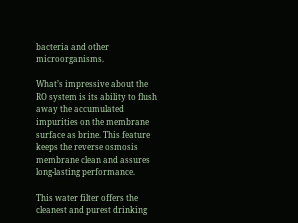bacteria and other microorganisms.

What’s impressive about the RO system is its ability to flush away the accumulated impurities on the membrane surface as brine. This feature keeps the reverse osmosis membrane clean and assures long-lasting performance.

This water filter offers the cleanest and purest drinking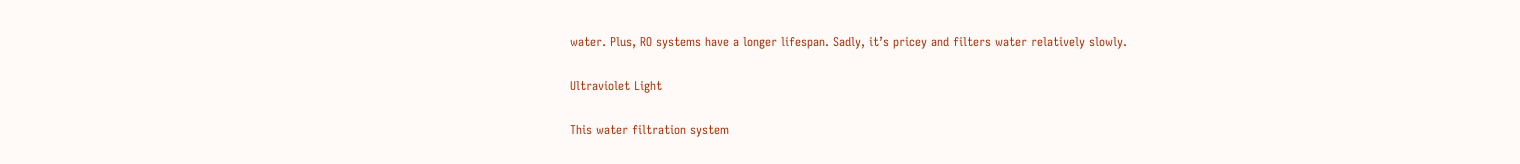water. Plus, RO systems have a longer lifespan. Sadly, it’s pricey and filters water relatively slowly.

Ultraviolet Light

This water filtration system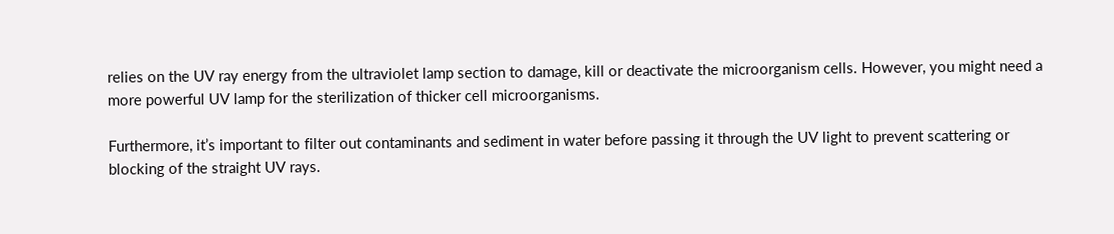relies on the UV ray energy from the ultraviolet lamp section to damage, kill or deactivate the microorganism cells. However, you might need a more powerful UV lamp for the sterilization of thicker cell microorganisms.

Furthermore, it’s important to filter out contaminants and sediment in water before passing it through the UV light to prevent scattering or blocking of the straight UV rays.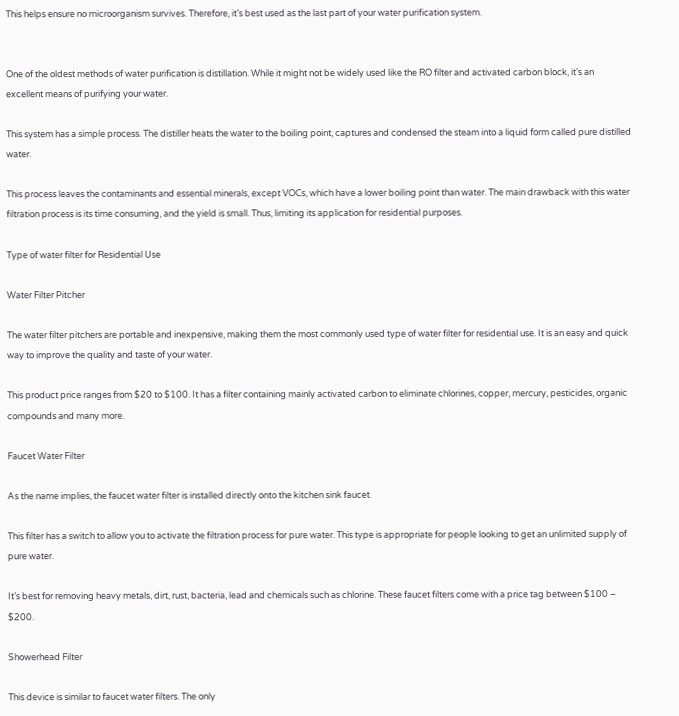This helps ensure no microorganism survives. Therefore, it’s best used as the last part of your water purification system.


One of the oldest methods of water purification is distillation. While it might not be widely used like the RO filter and activated carbon block, it’s an excellent means of purifying your water.

This system has a simple process. The distiller heats the water to the boiling point, captures and condensed the steam into a liquid form called pure distilled water.

This process leaves the contaminants and essential minerals, except VOCs, which have a lower boiling point than water. The main drawback with this water filtration process is its time consuming, and the yield is small. Thus, limiting its application for residential purposes.

Type of water filter for Residential Use

Water Filter Pitcher

The water filter pitchers are portable and inexpensive, making them the most commonly used type of water filter for residential use. It is an easy and quick way to improve the quality and taste of your water.

This product price ranges from $20 to $100. It has a filter containing mainly activated carbon to eliminate chlorines, copper, mercury, pesticides, organic compounds and many more.

Faucet Water Filter

As the name implies, the faucet water filter is installed directly onto the kitchen sink faucet.

This filter has a switch to allow you to activate the filtration process for pure water. This type is appropriate for people looking to get an unlimited supply of pure water.

It’s best for removing heavy metals, dirt, rust, bacteria, lead and chemicals such as chlorine. These faucet filters come with a price tag between $100 – $200.

Showerhead Filter

This device is similar to faucet water filters. The only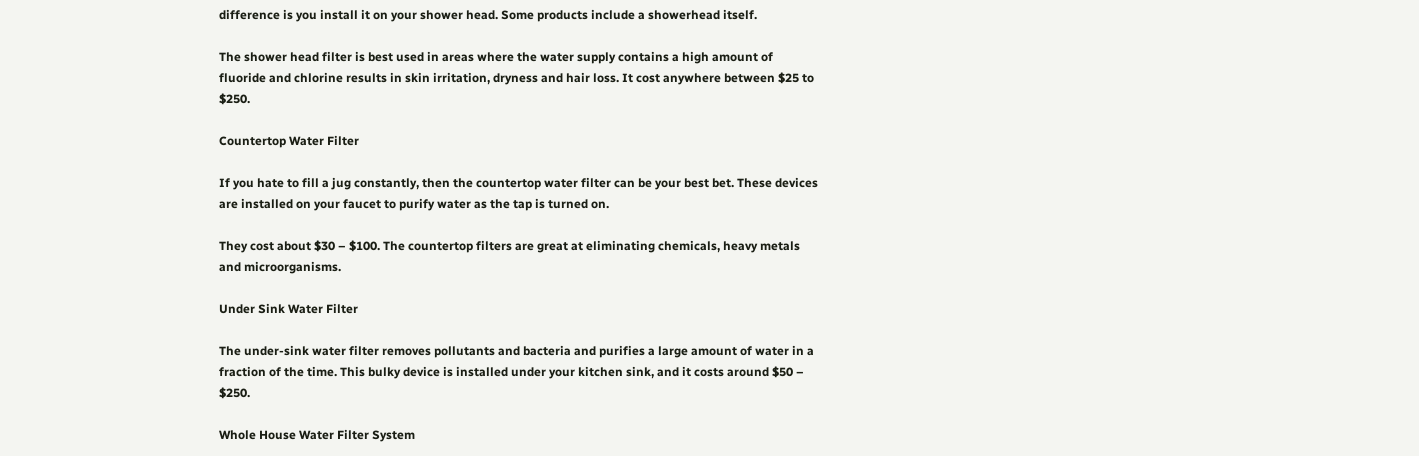difference is you install it on your shower head. Some products include a showerhead itself.

The shower head filter is best used in areas where the water supply contains a high amount of fluoride and chlorine results in skin irritation, dryness and hair loss. It cost anywhere between $25 to $250.

Countertop Water Filter

If you hate to fill a jug constantly, then the countertop water filter can be your best bet. These devices are installed on your faucet to purify water as the tap is turned on.

They cost about $30 – $100. The countertop filters are great at eliminating chemicals, heavy metals and microorganisms.

Under Sink Water Filter

The under-sink water filter removes pollutants and bacteria and purifies a large amount of water in a fraction of the time. This bulky device is installed under your kitchen sink, and it costs around $50 – $250.

Whole House Water Filter System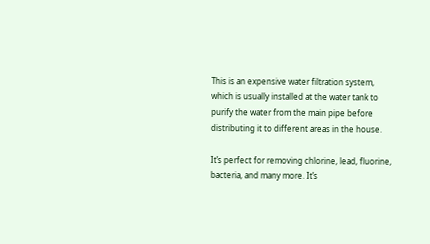This is an expensive water filtration system, which is usually installed at the water tank to purify the water from the main pipe before distributing it to different areas in the house.

It’s perfect for removing chlorine, lead, fluorine, bacteria, and many more. It’s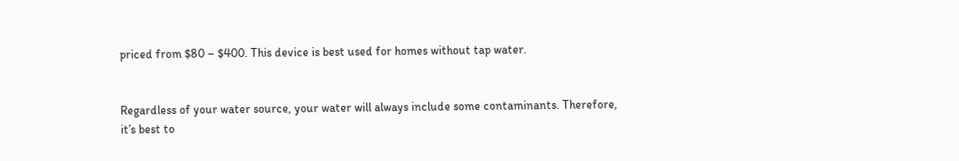priced from $80 – $400. This device is best used for homes without tap water.


Regardless of your water source, your water will always include some contaminants. Therefore, it’s best to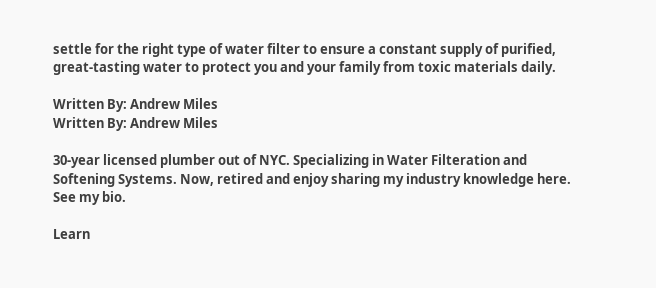settle for the right type of water filter to ensure a constant supply of purified, great-tasting water to protect you and your family from toxic materials daily.

Written By: Andrew Miles
Written By: Andrew Miles

30-year licensed plumber out of NYC. Specializing in Water Filteration and Softening Systems. Now, retired and enjoy sharing my industry knowledge here. See my bio.

Learn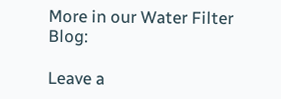More in our Water Filter Blog:

Leave a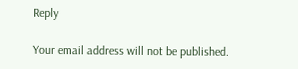Reply

Your email address will not be published.